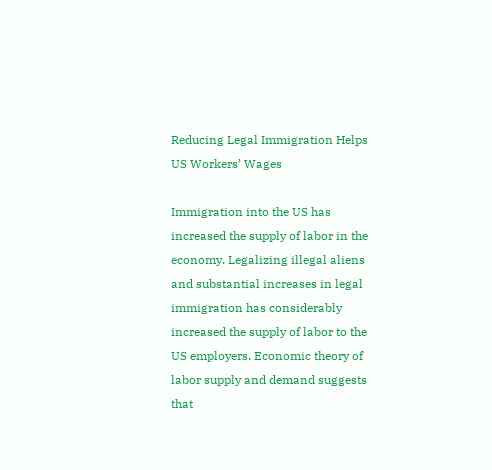Reducing Legal Immigration Helps US Workers’ Wages

Immigration into the US has increased the supply of labor in the economy. Legalizing illegal aliens and substantial increases in legal immigration has considerably increased the supply of labor to the US employers. Economic theory of labor supply and demand suggests that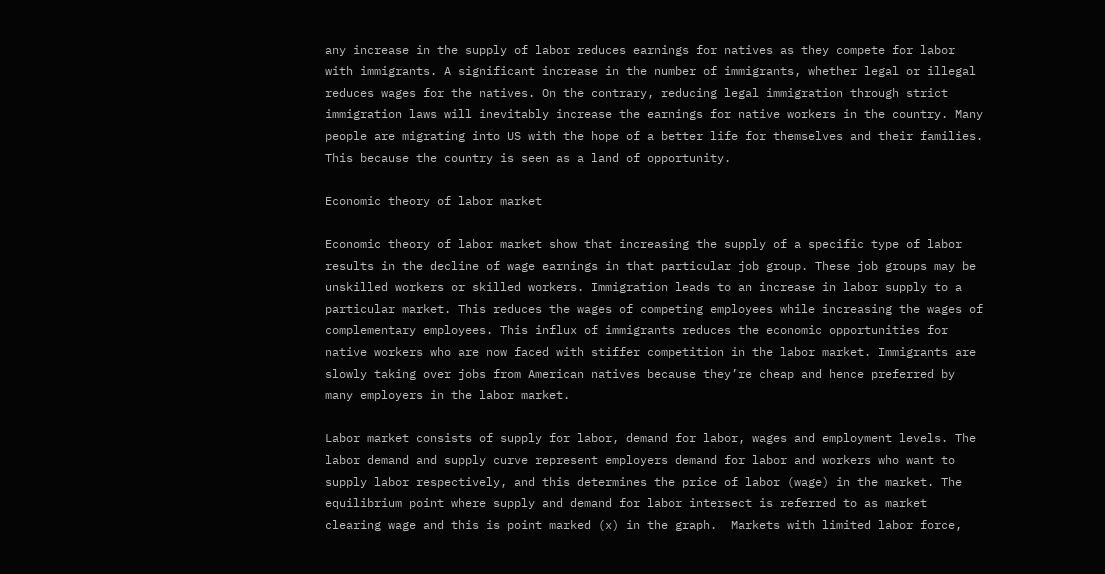any increase in the supply of labor reduces earnings for natives as they compete for labor with immigrants. A significant increase in the number of immigrants, whether legal or illegal reduces wages for the natives. On the contrary, reducing legal immigration through strict immigration laws will inevitably increase the earnings for native workers in the country. Many people are migrating into US with the hope of a better life for themselves and their families. This because the country is seen as a land of opportunity.

Economic theory of labor market

Economic theory of labor market show that increasing the supply of a specific type of labor results in the decline of wage earnings in that particular job group. These job groups may be unskilled workers or skilled workers. Immigration leads to an increase in labor supply to a particular market. This reduces the wages of competing employees while increasing the wages of complementary employees. This influx of immigrants reduces the economic opportunities for native workers who are now faced with stiffer competition in the labor market. Immigrants are slowly taking over jobs from American natives because they’re cheap and hence preferred by many employers in the labor market.

Labor market consists of supply for labor, demand for labor, wages and employment levels. The labor demand and supply curve represent employers demand for labor and workers who want to supply labor respectively, and this determines the price of labor (wage) in the market. The equilibrium point where supply and demand for labor intersect is referred to as market clearing wage and this is point marked (x) in the graph.  Markets with limited labor force,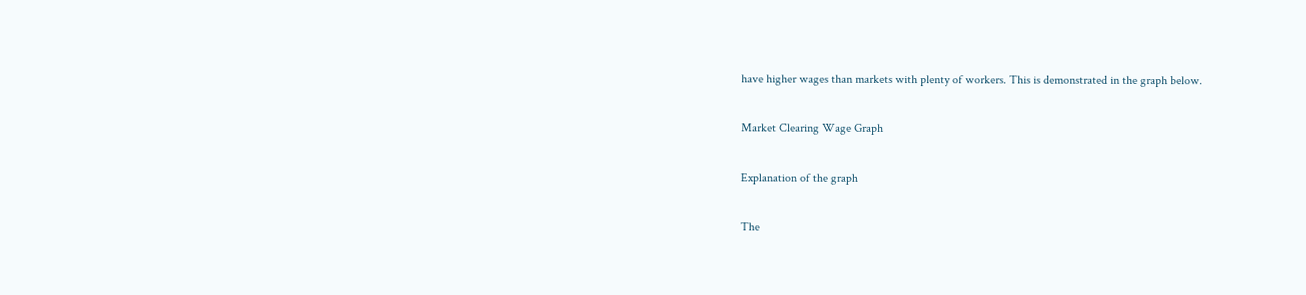have higher wages than markets with plenty of workers. This is demonstrated in the graph below.

Market Clearing Wage Graph

Explanation of the graph

The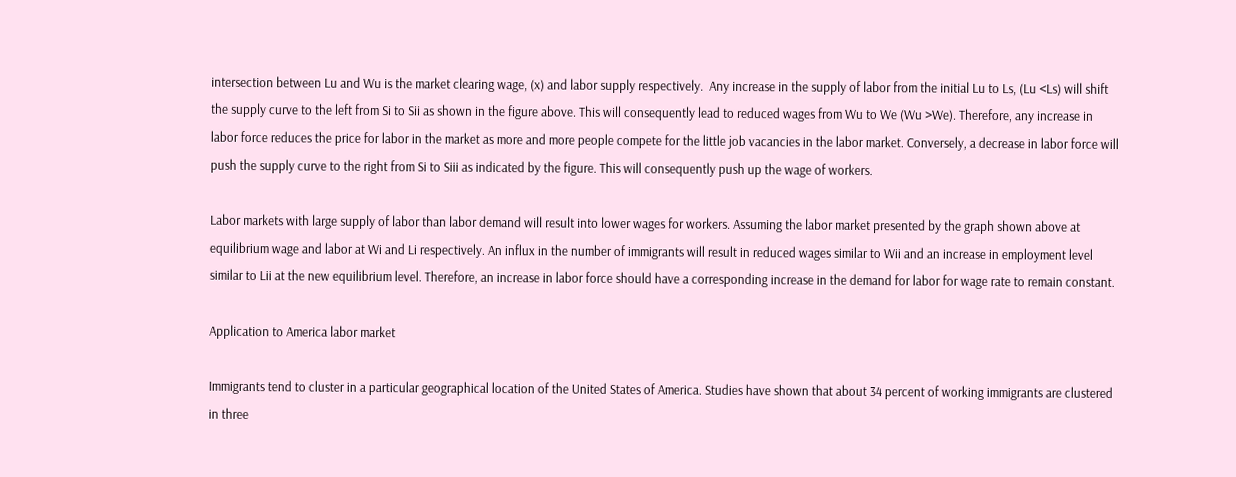intersection between Lu and Wu is the market clearing wage, (x) and labor supply respectively.  Any increase in the supply of labor from the initial Lu to Ls, (Lu <Ls) will shift the supply curve to the left from Si to Sii as shown in the figure above. This will consequently lead to reduced wages from Wu to We (Wu >We). Therefore, any increase in labor force reduces the price for labor in the market as more and more people compete for the little job vacancies in the labor market. Conversely, a decrease in labor force will push the supply curve to the right from Si to Siii as indicated by the figure. This will consequently push up the wage of workers.

Labor markets with large supply of labor than labor demand will result into lower wages for workers. Assuming the labor market presented by the graph shown above at equilibrium wage and labor at Wi and Li respectively. An influx in the number of immigrants will result in reduced wages similar to Wii and an increase in employment level similar to Lii at the new equilibrium level. Therefore, an increase in labor force should have a corresponding increase in the demand for labor for wage rate to remain constant.

Application to America labor market

Immigrants tend to cluster in a particular geographical location of the United States of America. Studies have shown that about 34 percent of working immigrants are clustered in three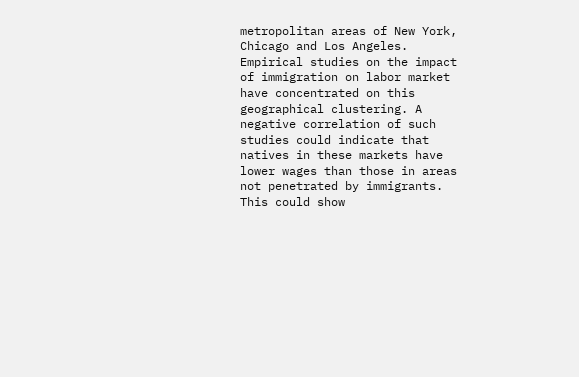metropolitan areas of New York, Chicago and Los Angeles. Empirical studies on the impact of immigration on labor market have concentrated on this geographical clustering. A negative correlation of such studies could indicate that natives in these markets have lower wages than those in areas not penetrated by immigrants. This could show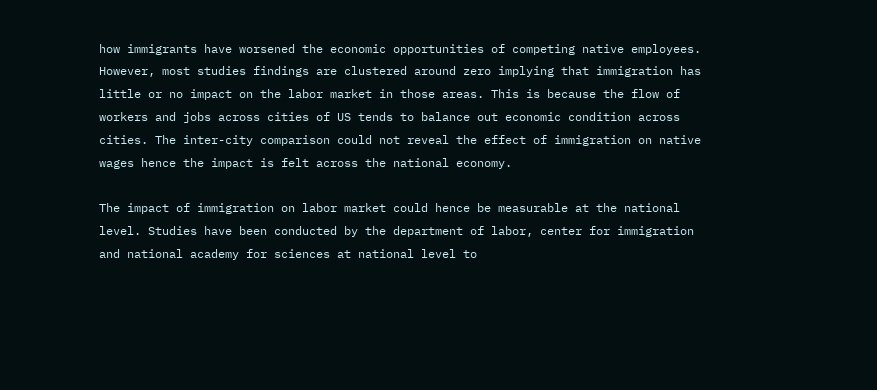how immigrants have worsened the economic opportunities of competing native employees. However, most studies findings are clustered around zero implying that immigration has little or no impact on the labor market in those areas. This is because the flow of workers and jobs across cities of US tends to balance out economic condition across cities. The inter-city comparison could not reveal the effect of immigration on native wages hence the impact is felt across the national economy.

The impact of immigration on labor market could hence be measurable at the national level. Studies have been conducted by the department of labor, center for immigration and national academy for sciences at national level to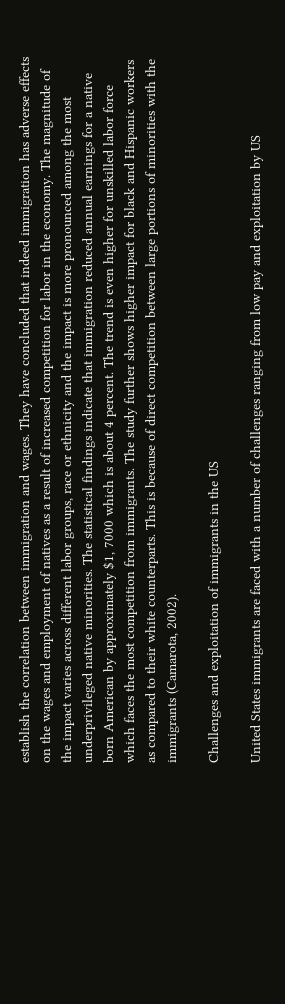establish the correlation between immigration and wages. They have concluded that indeed immigration has adverse effects on the wages and employment of natives as a result of increased competition for labor in the economy. The magnitude of the impact varies across different labor groups, race or ethnicity and the impact is more pronounced among the most underprivileged native minorities. The statistical findings indicate that immigration reduced annual earnings for a native born American by approximately $1, 7000 which is about 4 percent. The trend is even higher for unskilled labor force which faces the most competition from immigrants. The study further shows higher impact for black and Hispanic workers as compared to their white counterparts. This is because of direct competition between large portions of minorities with the immigrants (Camarota, 2002).

Challenges and exploitation of immigrants in the US

United States immigrants are faced with a number of challenges ranging from low pay and exploitation by US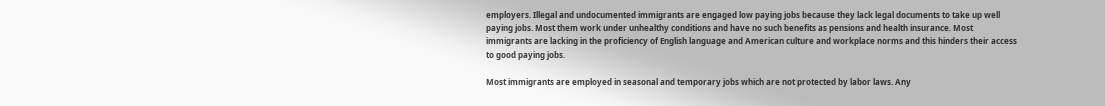employers. Illegal and undocumented immigrants are engaged low paying jobs because they lack legal documents to take up well paying jobs. Most them work under unhealthy conditions and have no such benefits as pensions and health insurance. Most immigrants are lacking in the proficiency of English language and American culture and workplace norms and this hinders their access to good paying jobs.

Most immigrants are employed in seasonal and temporary jobs which are not protected by labor laws. Any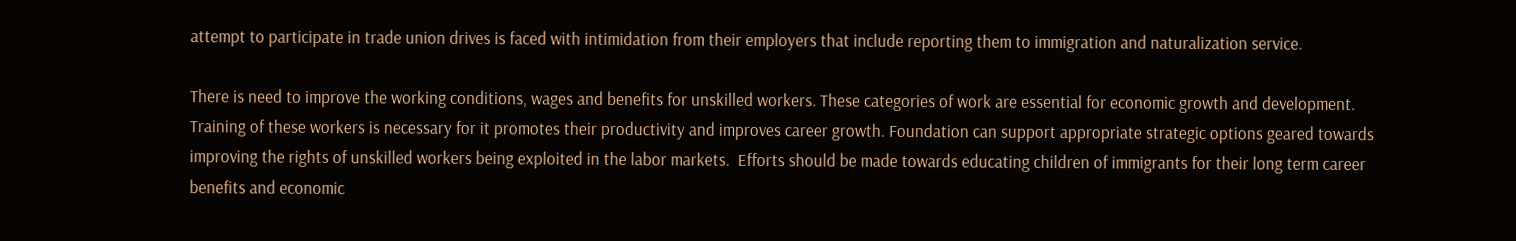attempt to participate in trade union drives is faced with intimidation from their employers that include reporting them to immigration and naturalization service.

There is need to improve the working conditions, wages and benefits for unskilled workers. These categories of work are essential for economic growth and development. Training of these workers is necessary for it promotes their productivity and improves career growth. Foundation can support appropriate strategic options geared towards improving the rights of unskilled workers being exploited in the labor markets.  Efforts should be made towards educating children of immigrants for their long term career benefits and economic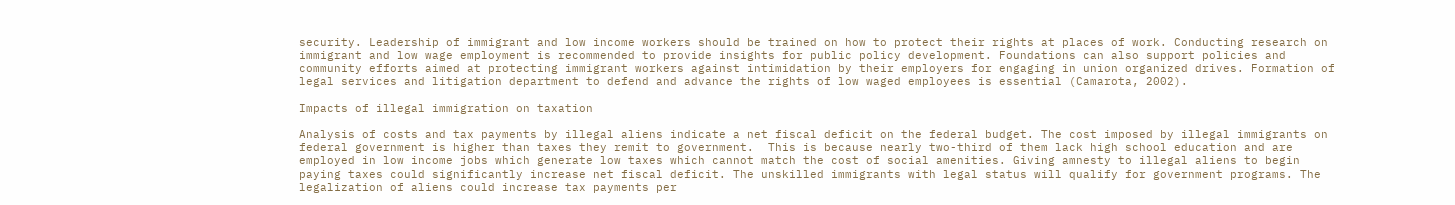security. Leadership of immigrant and low income workers should be trained on how to protect their rights at places of work. Conducting research on immigrant and low wage employment is recommended to provide insights for public policy development. Foundations can also support policies and community efforts aimed at protecting immigrant workers against intimidation by their employers for engaging in union organized drives. Formation of legal services and litigation department to defend and advance the rights of low waged employees is essential (Camarota, 2002).

Impacts of illegal immigration on taxation

Analysis of costs and tax payments by illegal aliens indicate a net fiscal deficit on the federal budget. The cost imposed by illegal immigrants on federal government is higher than taxes they remit to government.  This is because nearly two-third of them lack high school education and are employed in low income jobs which generate low taxes which cannot match the cost of social amenities. Giving amnesty to illegal aliens to begin paying taxes could significantly increase net fiscal deficit. The unskilled immigrants with legal status will qualify for government programs. The legalization of aliens could increase tax payments per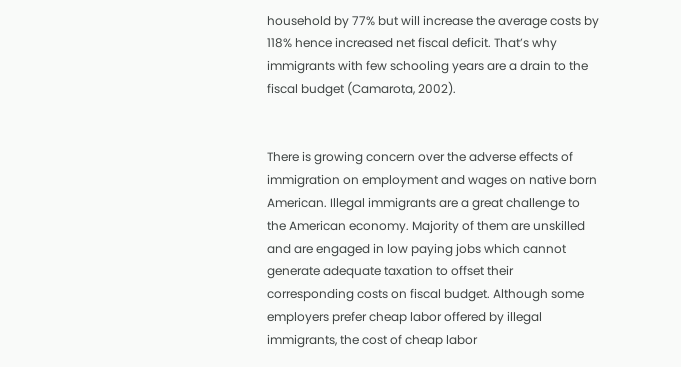household by 77% but will increase the average costs by 118% hence increased net fiscal deficit. That’s why immigrants with few schooling years are a drain to the fiscal budget (Camarota, 2002).


There is growing concern over the adverse effects of immigration on employment and wages on native born American. Illegal immigrants are a great challenge to the American economy. Majority of them are unskilled and are engaged in low paying jobs which cannot generate adequate taxation to offset their corresponding costs on fiscal budget. Although some employers prefer cheap labor offered by illegal immigrants, the cost of cheap labor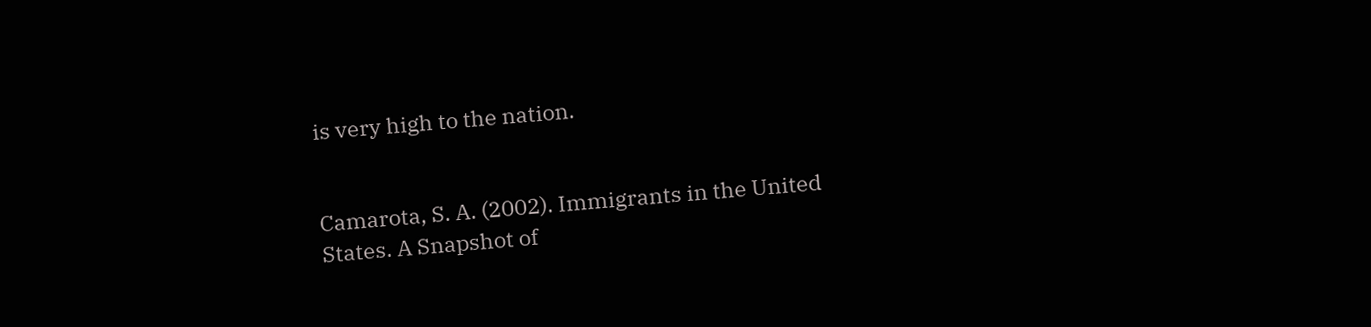is very high to the nation.


Camarota, S. A. (2002). Immigrants in the United States. A Snapshot of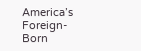America’s Foreign-Born